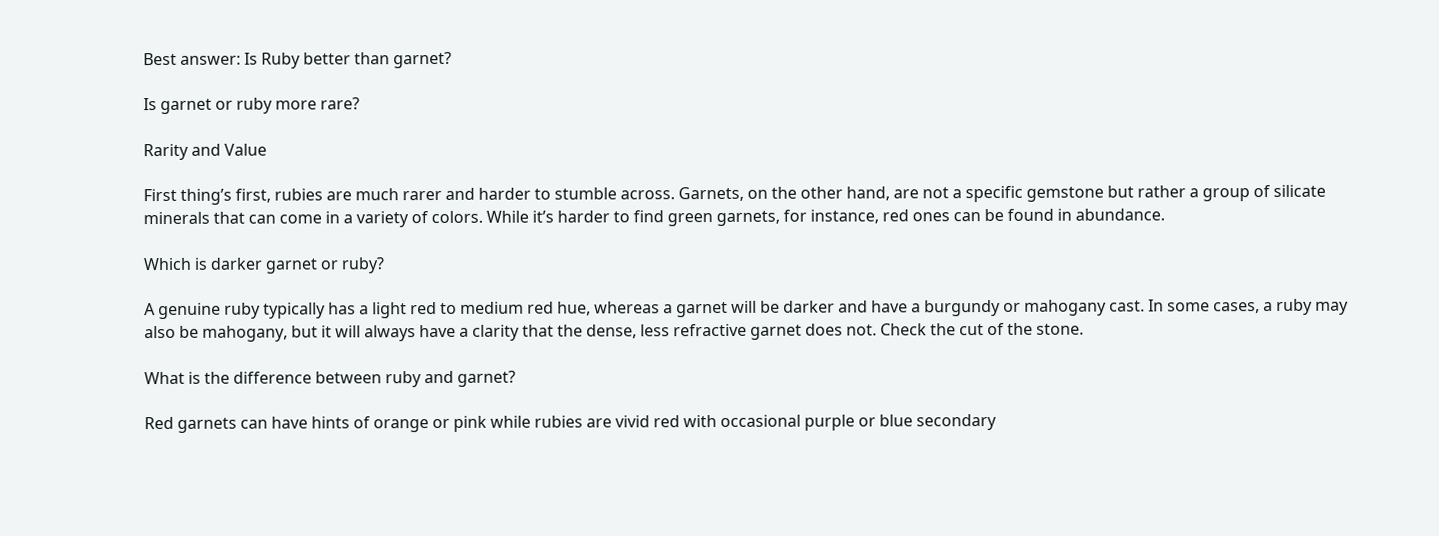Best answer: Is Ruby better than garnet?

Is garnet or ruby more rare?

Rarity and Value

First thing’s first, rubies are much rarer and harder to stumble across. Garnets, on the other hand, are not a specific gemstone but rather a group of silicate minerals that can come in a variety of colors. While it’s harder to find green garnets, for instance, red ones can be found in abundance.

Which is darker garnet or ruby?

A genuine ruby typically has a light red to medium red hue, whereas a garnet will be darker and have a burgundy or mahogany cast. In some cases, a ruby may also be mahogany, but it will always have a clarity that the dense, less refractive garnet does not. Check the cut of the stone.

What is the difference between ruby and garnet?

Red garnets can have hints of orange or pink while rubies are vivid red with occasional purple or blue secondary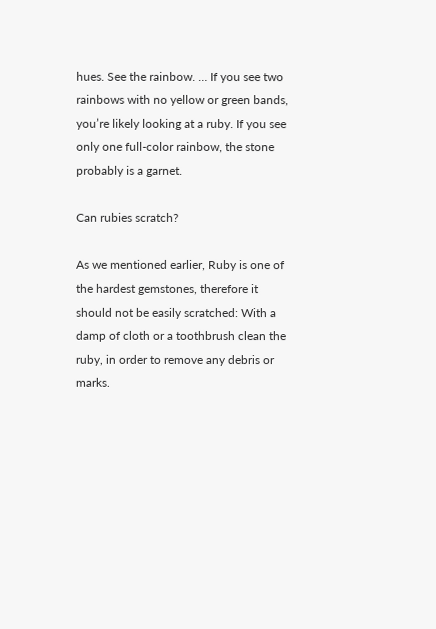hues. See the rainbow. … If you see two rainbows with no yellow or green bands, you’re likely looking at a ruby. If you see only one full-color rainbow, the stone probably is a garnet.

Can rubies scratch?

As we mentioned earlier, Ruby is one of the hardest gemstones, therefore it should not be easily scratched: With a damp of cloth or a toothbrush clean the ruby, in order to remove any debris or marks.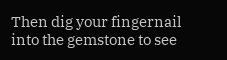Then dig your fingernail into the gemstone to see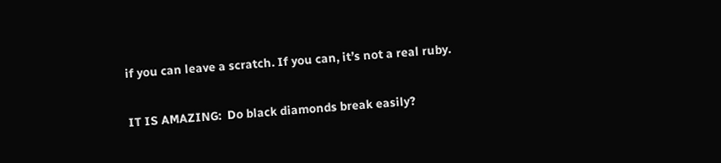if you can leave a scratch. If you can, it’s not a real ruby.

IT IS AMAZING:  Do black diamonds break easily?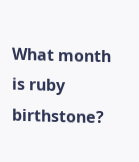What month is ruby birthstone?